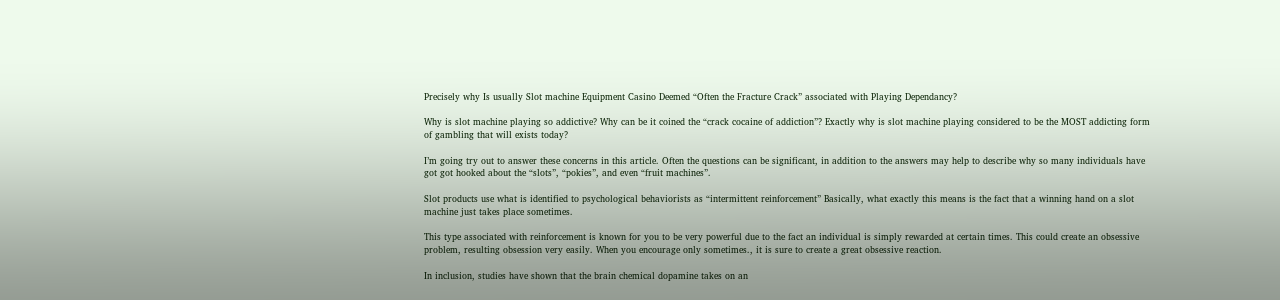Precisely why Is usually Slot machine Equipment Casino Deemed “Often the Fracture Crack” associated with Playing Dependancy?

Why is slot machine playing so addictive? Why can be it coined the “crack cocaine of addiction”? Exactly why is slot machine playing considered to be the MOST addicting form of gambling that will exists today?

I’m going try out to answer these concerns in this article. Often the questions can be significant, in addition to the answers may help to describe why so many individuals have got got hooked about the “slots”, “pokies”, and even “fruit machines”.

Slot products use what is identified to psychological behaviorists as “intermittent reinforcement” Basically, what exactly this means is the fact that a winning hand on a slot machine just takes place sometimes.

This type associated with reinforcement is known for you to be very powerful due to the fact an individual is simply rewarded at certain times. This could create an obsessive problem, resulting obsession very easily. When you encourage only sometimes., it is sure to create a great obsessive reaction.

In inclusion, studies have shown that the brain chemical dopamine takes on an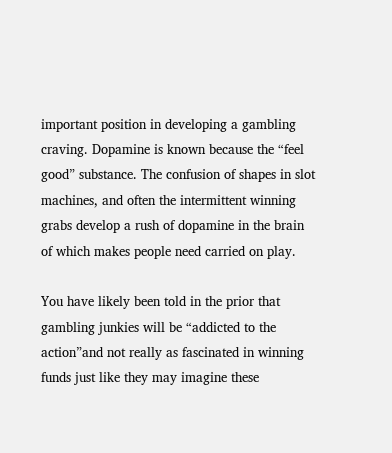important position in developing a gambling craving. Dopamine is known because the “feel good” substance. The confusion of shapes in slot machines, and often the intermittent winning grabs develop a rush of dopamine in the brain of which makes people need carried on play.

You have likely been told in the prior that gambling junkies will be “addicted to the action”and not really as fascinated in winning funds just like they may imagine these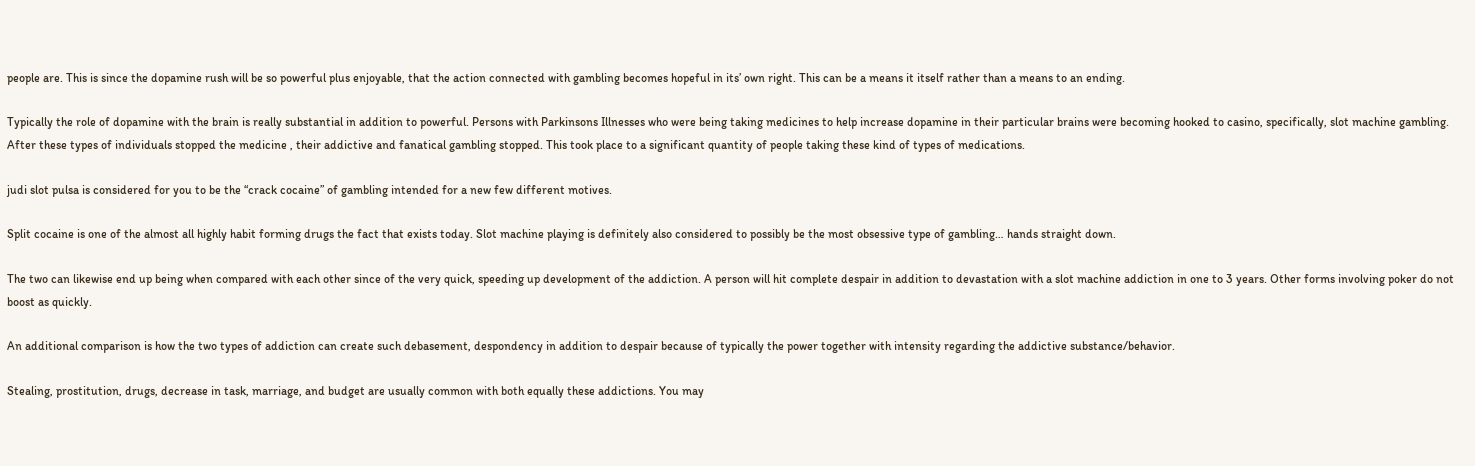people are. This is since the dopamine rush will be so powerful plus enjoyable, that the action connected with gambling becomes hopeful in its’ own right. This can be a means it itself rather than a means to an ending.

Typically the role of dopamine with the brain is really substantial in addition to powerful. Persons with Parkinsons Illnesses who were being taking medicines to help increase dopamine in their particular brains were becoming hooked to casino, specifically, slot machine gambling. After these types of individuals stopped the medicine , their addictive and fanatical gambling stopped. This took place to a significant quantity of people taking these kind of types of medications.

judi slot pulsa is considered for you to be the “crack cocaine” of gambling intended for a new few different motives.

Split cocaine is one of the almost all highly habit forming drugs the fact that exists today. Slot machine playing is definitely also considered to possibly be the most obsessive type of gambling… hands straight down.

The two can likewise end up being when compared with each other since of the very quick, speeding up development of the addiction. A person will hit complete despair in addition to devastation with a slot machine addiction in one to 3 years. Other forms involving poker do not boost as quickly.

An additional comparison is how the two types of addiction can create such debasement, despondency in addition to despair because of typically the power together with intensity regarding the addictive substance/behavior.

Stealing, prostitution, drugs, decrease in task, marriage, and budget are usually common with both equally these addictions. You may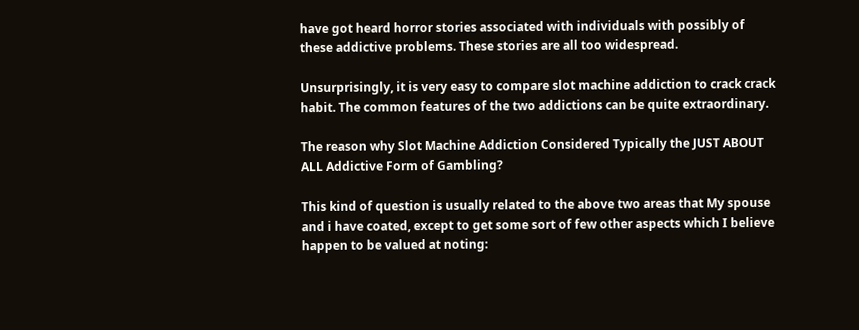have got heard horror stories associated with individuals with possibly of these addictive problems. These stories are all too widespread.

Unsurprisingly, it is very easy to compare slot machine addiction to crack crack habit. The common features of the two addictions can be quite extraordinary.

The reason why Slot Machine Addiction Considered Typically the JUST ABOUT ALL Addictive Form of Gambling?

This kind of question is usually related to the above two areas that My spouse and i have coated, except to get some sort of few other aspects which I believe happen to be valued at noting: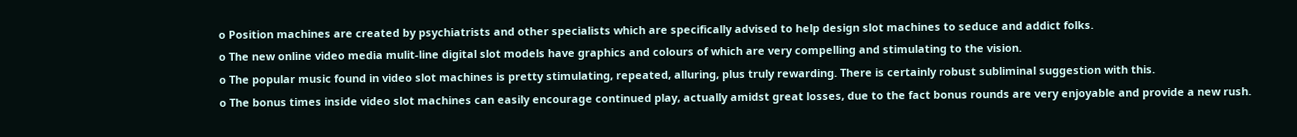o Position machines are created by psychiatrists and other specialists which are specifically advised to help design slot machines to seduce and addict folks.
o The new online video media mulit-line digital slot models have graphics and colours of which are very compelling and stimulating to the vision.
o The popular music found in video slot machines is pretty stimulating, repeated, alluring, plus truly rewarding. There is certainly robust subliminal suggestion with this.
o The bonus times inside video slot machines can easily encourage continued play, actually amidst great losses, due to the fact bonus rounds are very enjoyable and provide a new rush.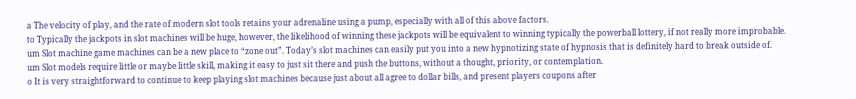a The velocity of play, and the rate of modern slot tools retains your adrenaline using a pump, especially with all of this above factors.
to Typically the jackpots in slot machines will be huge, however, the likelihood of winning these jackpots will be equivalent to winning typically the powerball lottery, if not really more improbable.
um Slot machine game machines can be a new place to “zone out”. Today’s slot machines can easily put you into a new hypnotizing state of hypnosis that is definitely hard to break outside of.
um Slot models require little or maybe little skill, making it easy to just sit there and push the buttons, without a thought, priority, or contemplation.
o It is very straightforward to continue to keep playing slot machines because just about all agree to dollar bills, and present players coupons after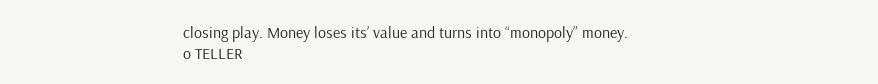closing play. Money loses its’ value and turns into “monopoly” money.
o TELLER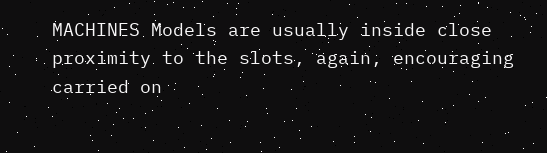MACHINES Models are usually inside close proximity to the slots, again, encouraging carried on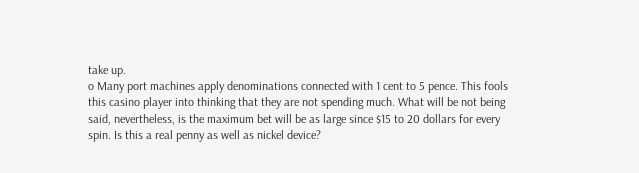take up.
o Many port machines apply denominations connected with 1 cent to 5 pence. This fools this casino player into thinking that they are not spending much. What will be not being said, nevertheless, is the maximum bet will be as large since $15 to 20 dollars for every spin. Is this a real penny as well as nickel device?